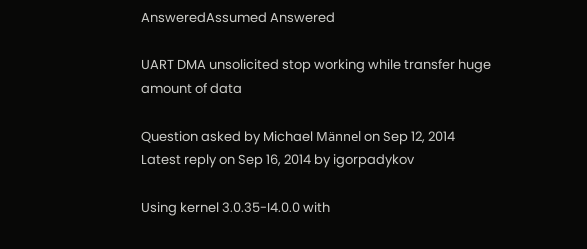AnsweredAssumed Answered

UART DMA unsolicited stop working while transfer huge amount of data

Question asked by Michael Männel on Sep 12, 2014
Latest reply on Sep 16, 2014 by igorpadykov

Using kernel 3.0.35-I4.0.0 with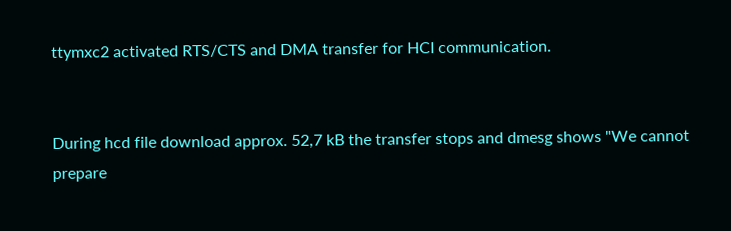ttymxc2 activated RTS/CTS and DMA transfer for HCI communication.


During hcd file download approx. 52,7 kB the transfer stops and dmesg shows "We cannot prepare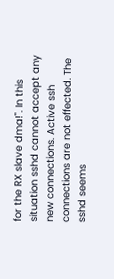for the RX slave dma!". In this situation sshd cannot accept any new connections. Active ssh connections are not effected. The sshd seems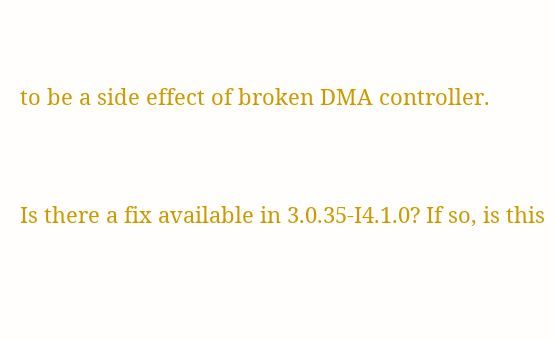to be a side effect of broken DMA controller.


Is there a fix available in 3.0.35-I4.1.0? If so, is this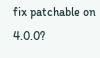fix patchable on 4.0.0?